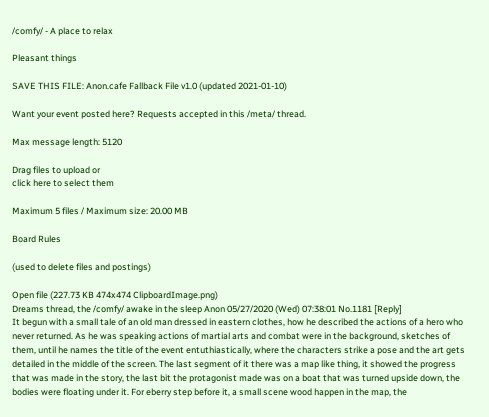/comfy/ - A place to relax

Pleasant things

SAVE THIS FILE: Anon.cafe Fallback File v1.0 (updated 2021-01-10)

Want your event posted here? Requests accepted in this /meta/ thread.

Max message length: 5120

Drag files to upload or
click here to select them

Maximum 5 files / Maximum size: 20.00 MB

Board Rules

(used to delete files and postings)

Open file (227.73 KB 474x474 ClipboardImage.png)
Dreams thread, the /comfy/ awake in the sleep Anon 05/27/2020 (Wed) 07:38:01 No.1181 [Reply]
It begun with a small tale of an old man dressed in eastern clothes, how he described the actions of a hero who never returned. As he was speaking actions of martial arts and combat were in the background, sketches of them, until he names the title of the event entuthiastically, where the characters strike a pose and the art gets detailed in the middle of the screen. The last segment of it there was a map like thing, it showed the progress that was made in the story, the last bit the protagonist made was on a boat that was turned upside down, the bodies were floating under it. For eberry step before it, a small scene wood happen in the map, the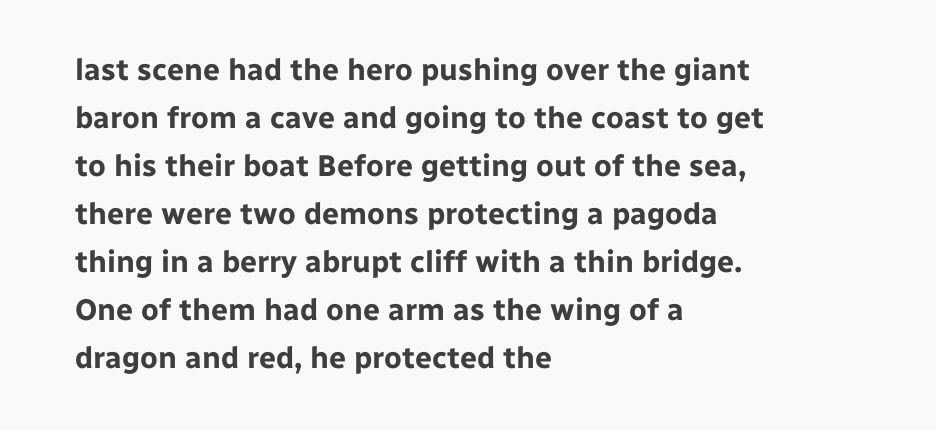last scene had the hero pushing over the giant baron from a cave and going to the coast to get to his their boat Before getting out of the sea, there were two demons protecting a pagoda thing in a berry abrupt cliff with a thin bridge. One of them had one arm as the wing of a dragon and red, he protected the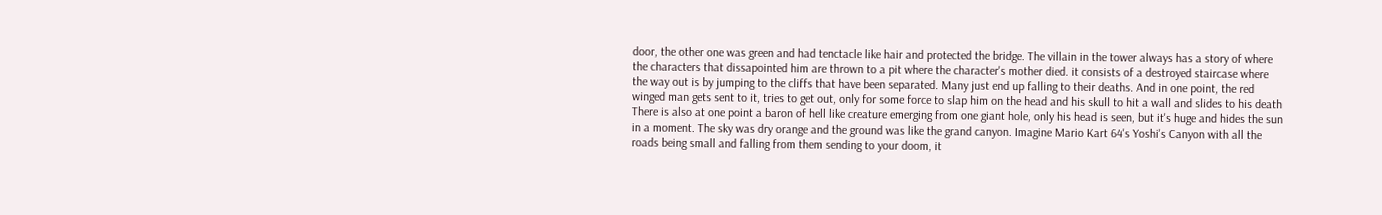door, the other one was green and had tenctacle like hair and protected the bridge. The villain in the tower always has a story of where the characters that dissapointed him are thrown to a pit where the character's mother died. it consists of a destroyed staircase where the way out is by jumping to the cliffs that have been separated. Many just end up falling to their deaths. And in one point, the red winged man gets sent to it, tries to get out, only for some force to slap him on the head and his skull to hit a wall and slides to his death There is also at one point a baron of hell like creature emerging from one giant hole, only his head is seen, but it's huge and hides the sun in a moment. The sky was dry orange and the ground was like the grand canyon. Imagine Mario Kart 64's Yoshi's Canyon with all the roads being small and falling from them sending to your doom, it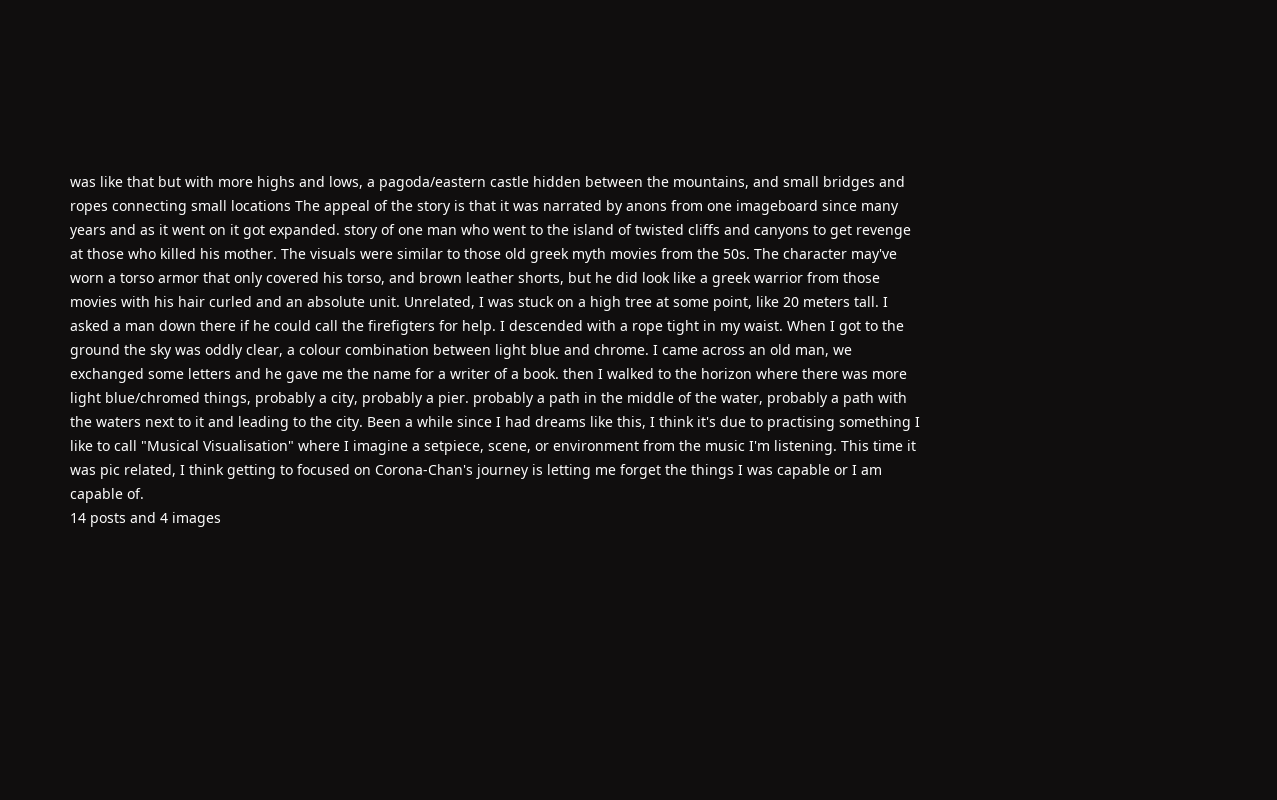was like that but with more highs and lows, a pagoda/eastern castle hidden between the mountains, and small bridges and ropes connecting small locations The appeal of the story is that it was narrated by anons from one imageboard since many years and as it went on it got expanded. story of one man who went to the island of twisted cliffs and canyons to get revenge at those who killed his mother. The visuals were similar to those old greek myth movies from the 50s. The character may've worn a torso armor that only covered his torso, and brown leather shorts, but he did look like a greek warrior from those movies with his hair curled and an absolute unit. Unrelated, I was stuck on a high tree at some point, like 20 meters tall. I asked a man down there if he could call the firefigters for help. I descended with a rope tight in my waist. When I got to the ground the sky was oddly clear, a colour combination between light blue and chrome. I came across an old man, we exchanged some letters and he gave me the name for a writer of a book. then I walked to the horizon where there was more light blue/chromed things, probably a city, probably a pier. probably a path in the middle of the water, probably a path with the waters next to it and leading to the city. Been a while since I had dreams like this, I think it's due to practising something I like to call "Musical Visualisation" where I imagine a setpiece, scene, or environment from the music I'm listening. This time it was pic related, I think getting to focused on Corona-Chan's journey is letting me forget the things I was capable or I am capable of.
14 posts and 4 images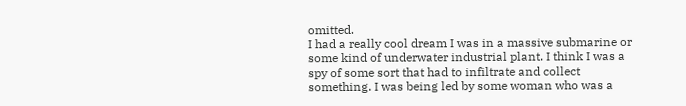omitted.
I had a really cool dream I was in a massive submarine or some kind of underwater industrial plant. I think I was a spy of some sort that had to infiltrate and collect something. I was being led by some woman who was a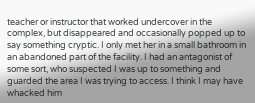teacher or instructor that worked undercover in the complex, but disappeared and occasionally popped up to say something cryptic. I only met her in a small bathroom in an abandoned part of the facility. I had an antagonist of some sort, who suspected I was up to something and guarded the area I was trying to access. I think I may have whacked him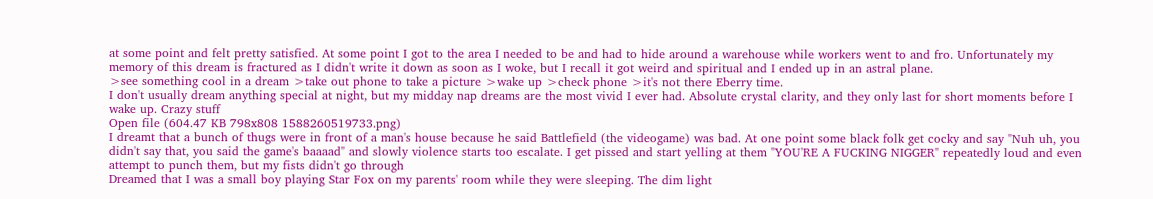at some point and felt pretty satisfied. At some point I got to the area I needed to be and had to hide around a warehouse while workers went to and fro. Unfortunately my memory of this dream is fractured as I didn't write it down as soon as I woke, but I recall it got weird and spiritual and I ended up in an astral plane.
>see something cool in a dream >take out phone to take a picture >wake up >check phone >it's not there Eberry time.
I don't usually dream anything special at night, but my midday nap dreams are the most vivid I ever had. Absolute crystal clarity, and they only last for short moments before I wake up. Crazy stuff
Open file (604.47 KB 798x808 1588260519733.png)
I dreamt that a bunch of thugs were in front of a man's house because he said Battlefield (the videogame) was bad. At one point some black folk get cocky and say "Nuh uh, you didn't say that, you said the game's baaaad" and slowly violence starts too escalate. I get pissed and start yelling at them "YOU'RE A FUCKING NIGGER" repeatedly loud and even attempt to punch them, but my fists didn't go through
Dreamed that I was a small boy playing Star Fox on my parents' room while they were sleeping. The dim light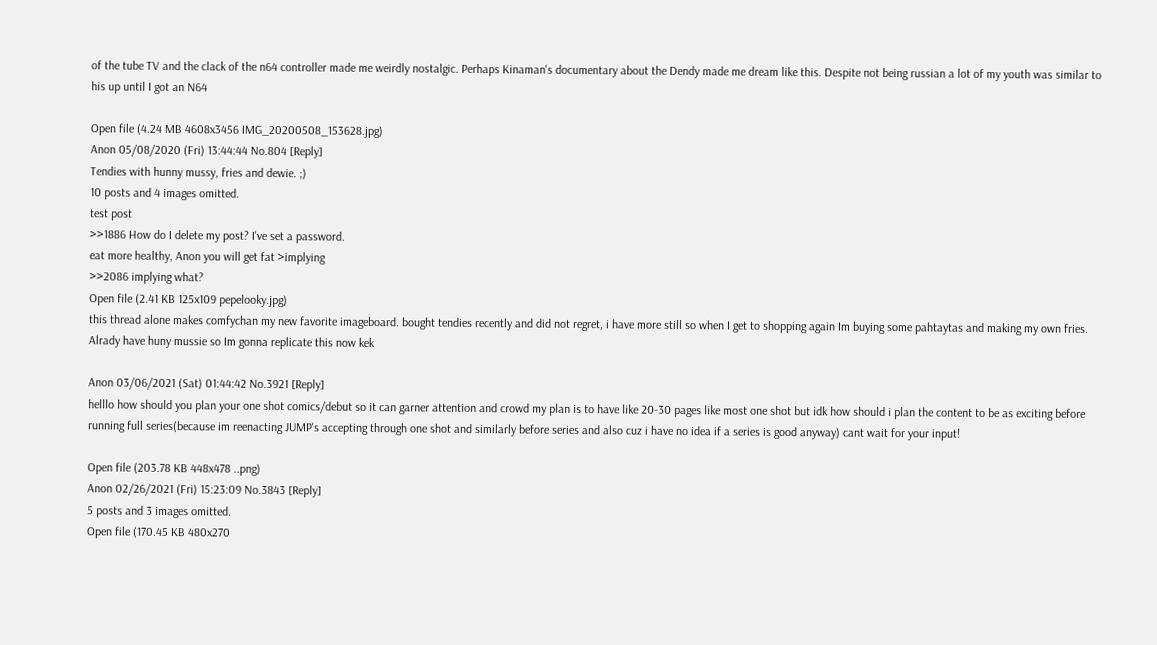of the tube TV and the clack of the n64 controller made me weirdly nostalgic. Perhaps Kinaman's documentary about the Dendy made me dream like this. Despite not being russian a lot of my youth was similar to his up until I got an N64

Open file (4.24 MB 4608x3456 IMG_20200508_153628.jpg)
Anon 05/08/2020 (Fri) 13:44:44 No.804 [Reply]
Tendies with hunny mussy, fries and dewie. ;)
10 posts and 4 images omitted.
test post
>>1886 How do I delete my post? I've set a password.
eat more healthy, Anon you will get fat >implying
>>2086 implying what?
Open file (2.41 KB 125x109 pepelooky.jpg)
this thread alone makes comfychan my new favorite imageboard. bought tendies recently and did not regret, i have more still so when I get to shopping again Im buying some pahtaytas and making my own fries. Alrady have huny mussie so Im gonna replicate this now kek

Anon 03/06/2021 (Sat) 01:44:42 No.3921 [Reply]
helllo how should you plan your one shot comics/debut so it can garner attention and crowd my plan is to have like 20-30 pages like most one shot but idk how should i plan the content to be as exciting before running full series(because im reenacting JUMP's accepting through one shot and similarly before series and also cuz i have no idea if a series is good anyway) cant wait for your input!

Open file (203.78 KB 448x478 ..png)
Anon 02/26/2021 (Fri) 15:23:09 No.3843 [Reply]
5 posts and 3 images omitted.
Open file (170.45 KB 480x270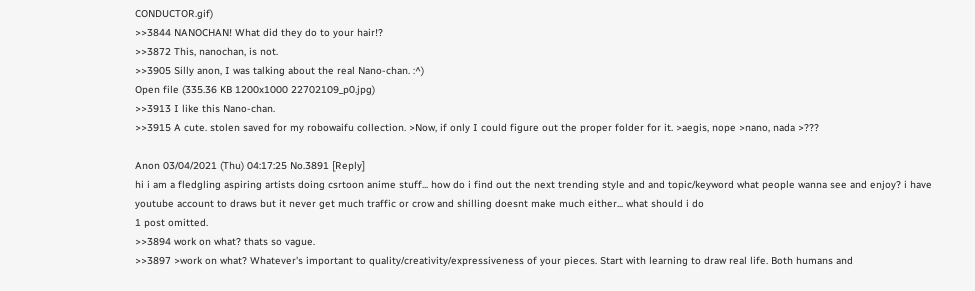CONDUCTOR.gif)
>>3844 NANOCHAN! What did they do to your hair!?
>>3872 This, nanochan, is not.
>>3905 Silly anon, I was talking about the real Nano-chan. :^)
Open file (335.36 KB 1200x1000 22702109_p0.jpg)
>>3913 I like this Nano-chan.
>>3915 A cute. stolen saved for my robowaifu collection. >Now, if only I could figure out the proper folder for it. >aegis, nope >nano, nada >???

Anon 03/04/2021 (Thu) 04:17:25 No.3891 [Reply]
hi i am a fledgling aspiring artists doing csrtoon anime stuff... how do i find out the next trending style and and topic/keyword what people wanna see and enjoy? i have youtube account to draws but it never get much traffic or crow and shilling doesnt make much either... what should i do
1 post omitted.
>>3894 work on what? thats so vague.
>>3897 >work on what? Whatever's important to quality/creativity/expressiveness of your pieces. Start with learning to draw real life. Both humans and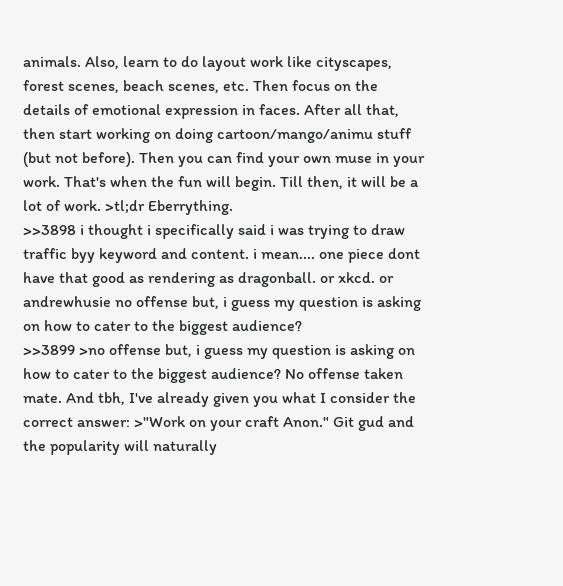animals. Also, learn to do layout work like cityscapes, forest scenes, beach scenes, etc. Then focus on the details of emotional expression in faces. After all that, then start working on doing cartoon/mango/animu stuff (but not before). Then you can find your own muse in your work. That's when the fun will begin. Till then, it will be a lot of work. >tl;dr Eberrything.
>>3898 i thought i specifically said i was trying to draw traffic byy keyword and content. i mean.... one piece dont have that good as rendering as dragonball. or xkcd. or andrewhusie no offense but, i guess my question is asking on how to cater to the biggest audience?
>>3899 >no offense but, i guess my question is asking on how to cater to the biggest audience? No offense taken mate. And tbh, I've already given you what I consider the correct answer: >"Work on your craft Anon." Git gud and the popularity will naturally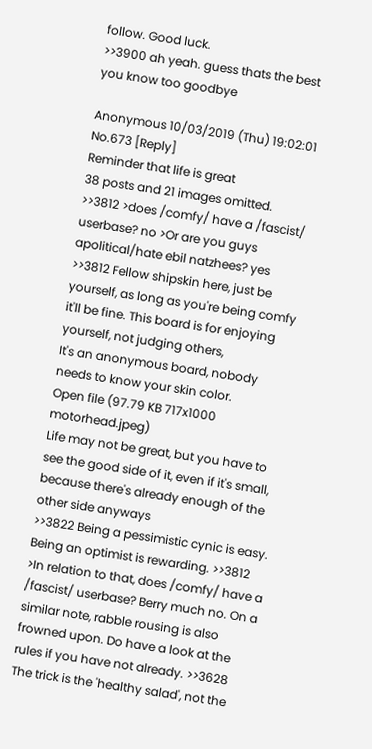follow. Good luck.
>>3900 ah yeah. guess thats the best you know too goodbye

Anonymous 10/03/2019 (Thu) 19:02:01 No.673 [Reply]
Reminder that life is great
38 posts and 21 images omitted.
>>3812 >does /comfy/ have a /fascist/ userbase? no >Or are you guys apolitical/hate ebil natzhees? yes
>>3812 Fellow shipskin here, just be yourself, as long as you're being comfy it'll be fine. This board is for enjoying yourself, not judging others,
It's an anonymous board, nobody needs to know your skin color.
Open file (97.79 KB 717x1000 motorhead.jpeg)
Life may not be great, but you have to see the good side of it, even if it's small, because there's already enough of the other side anyways
>>3822 Being a pessimistic cynic is easy. Being an optimist is rewarding. >>3812 >In relation to that, does /comfy/ have a /fascist/ userbase? Berry much no. On a similar note, rabble rousing is also frowned upon. Do have a look at the rules if you have not already. >>3628 The trick is the 'healthy salad', not the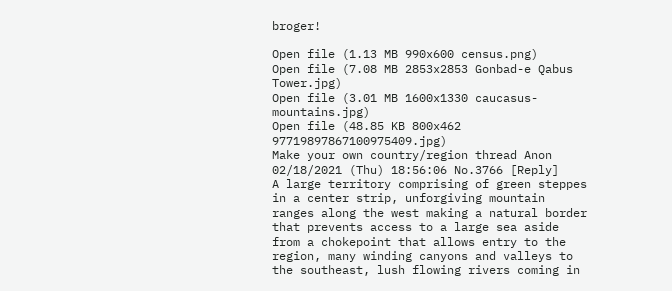broger!

Open file (1.13 MB 990x600 census.png)
Open file (7.08 MB 2853x2853 Gonbad-e Qabus Tower.jpg)
Open file (3.01 MB 1600x1330 caucasus-mountains.jpg)
Open file (48.85 KB 800x462 97719897867100975409.jpg)
Make your own country/region thread Anon 02/18/2021 (Thu) 18:56:06 No.3766 [Reply]
A large territory comprising of green steppes in a center strip, unforgiving mountain ranges along the west making a natural border that prevents access to a large sea aside from a chokepoint that allows entry to the region, many winding canyons and valleys to the southeast, lush flowing rivers coming in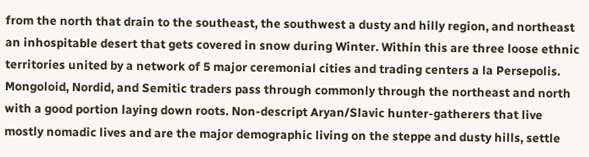from the north that drain to the southeast, the southwest a dusty and hilly region, and northeast an inhospitable desert that gets covered in snow during Winter. Within this are three loose ethnic territories united by a network of 5 major ceremonial cities and trading centers a la Persepolis. Mongoloid, Nordid, and Semitic traders pass through commonly through the northeast and north with a good portion laying down roots. Non-descript Aryan/Slavic hunter-gatherers that live mostly nomadic lives and are the major demographic living on the steppe and dusty hills, settle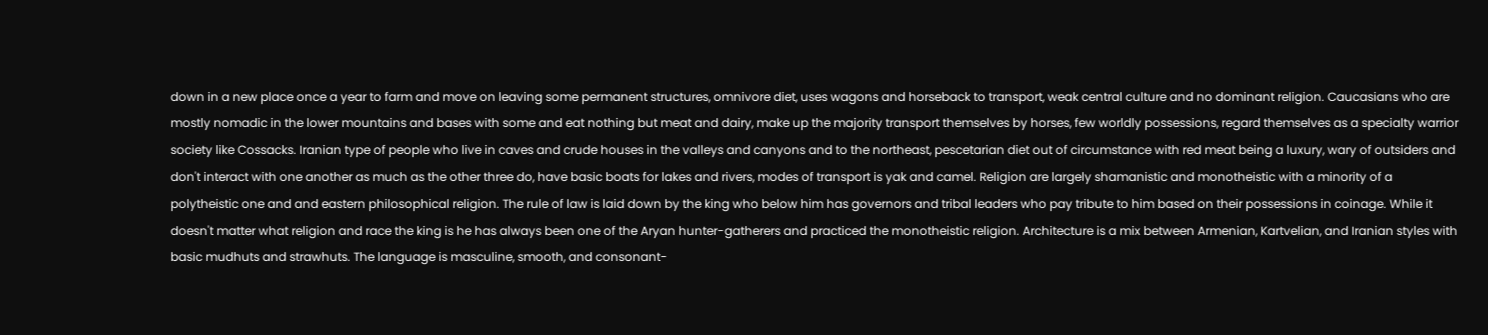down in a new place once a year to farm and move on leaving some permanent structures, omnivore diet, uses wagons and horseback to transport, weak central culture and no dominant religion. Caucasians who are mostly nomadic in the lower mountains and bases with some and eat nothing but meat and dairy, make up the majority transport themselves by horses, few worldly possessions, regard themselves as a specialty warrior society like Cossacks. Iranian type of people who live in caves and crude houses in the valleys and canyons and to the northeast, pescetarian diet out of circumstance with red meat being a luxury, wary of outsiders and don't interact with one another as much as the other three do, have basic boats for lakes and rivers, modes of transport is yak and camel. Religion are largely shamanistic and monotheistic with a minority of a polytheistic one and and eastern philosophical religion. The rule of law is laid down by the king who below him has governors and tribal leaders who pay tribute to him based on their possessions in coinage. While it doesn't matter what religion and race the king is he has always been one of the Aryan hunter-gatherers and practiced the monotheistic religion. Architecture is a mix between Armenian, Kartvelian, and Iranian styles with basic mudhuts and strawhuts. The language is masculine, smooth, and consonant-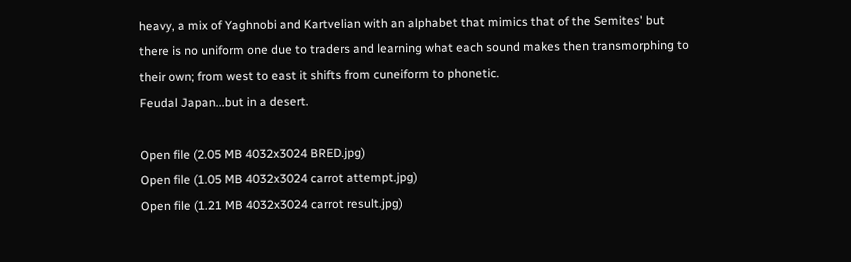heavy, a mix of Yaghnobi and Kartvelian with an alphabet that mimics that of the Semites' but there is no uniform one due to traders and learning what each sound makes then transmorphing to their own; from west to east it shifts from cuneiform to phonetic.
Feudal Japan...but in a desert.

Open file (2.05 MB 4032x3024 BRED.jpg)
Open file (1.05 MB 4032x3024 carrot attempt.jpg)
Open file (1.21 MB 4032x3024 carrot result.jpg)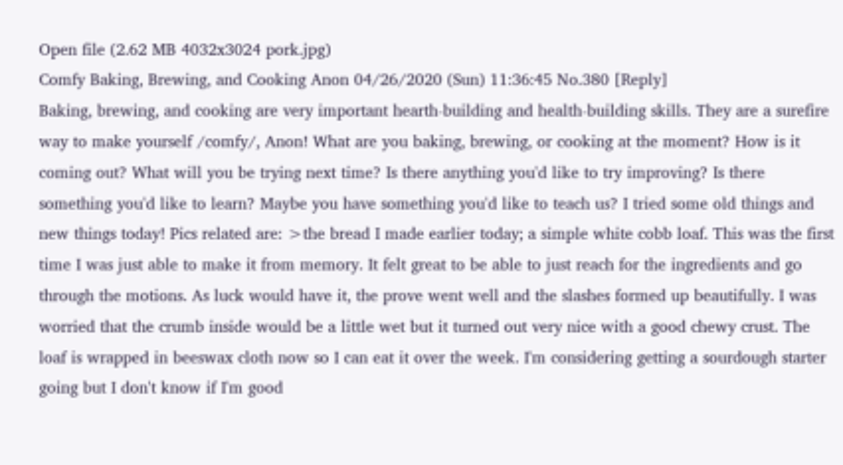Open file (2.62 MB 4032x3024 pork.jpg)
Comfy Baking, Brewing, and Cooking Anon 04/26/2020 (Sun) 11:36:45 No.380 [Reply]
Baking, brewing, and cooking are very important hearth-building and health-building skills. They are a surefire way to make yourself /comfy/, Anon! What are you baking, brewing, or cooking at the moment? How is it coming out? What will you be trying next time? Is there anything you'd like to try improving? Is there something you'd like to learn? Maybe you have something you'd like to teach us? I tried some old things and new things today! Pics related are: >the bread I made earlier today; a simple white cobb loaf. This was the first time I was just able to make it from memory. It felt great to be able to just reach for the ingredients and go through the motions. As luck would have it, the prove went well and the slashes formed up beautifully. I was worried that the crumb inside would be a little wet but it turned out very nice with a good chewy crust. The loaf is wrapped in beeswax cloth now so I can eat it over the week. I'm considering getting a sourdough starter going but I don't know if I'm good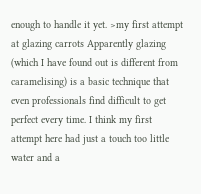enough to handle it yet. >my first attempt at glazing carrots Apparently glazing (which I have found out is different from caramelising) is a basic technique that even professionals find difficult to get perfect every time. I think my first attempt here had just a touch too little water and a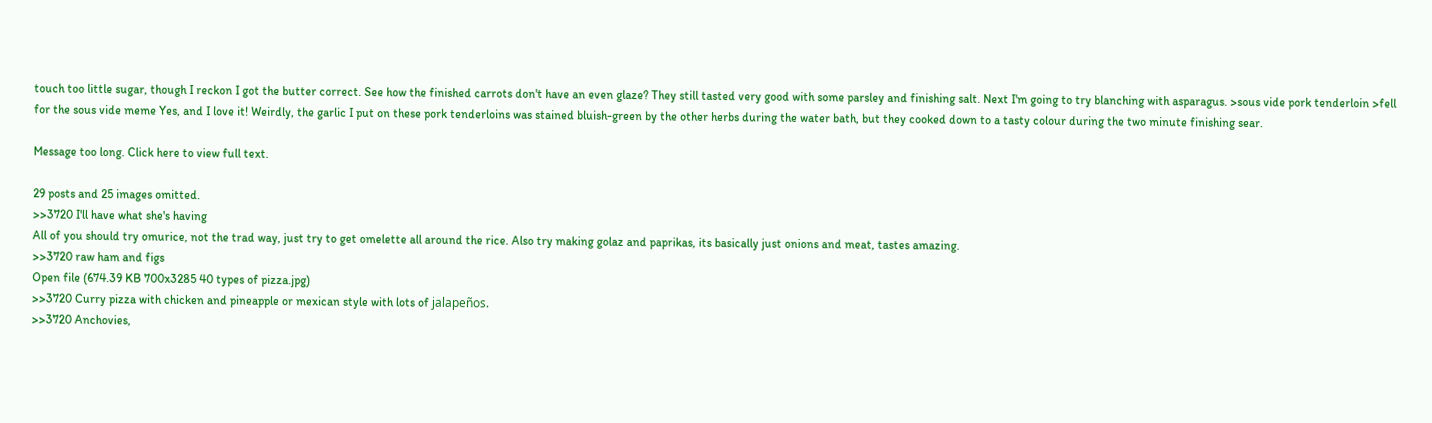touch too little sugar, though I reckon I got the butter correct. See how the finished carrots don't have an even glaze? They still tasted very good with some parsley and finishing salt. Next I'm going to try blanching with asparagus. >sous vide pork tenderloin >fell for the sous vide meme Yes, and I love it! Weirdly, the garlic I put on these pork tenderloins was stained bluish-green by the other herbs during the water bath, but they cooked down to a tasty colour during the two minute finishing sear.

Message too long. Click here to view full text.

29 posts and 25 images omitted.
>>3720 I'll have what she's having
All of you should try omurice, not the trad way, just try to get omelette all around the rice. Also try making golaz and paprikas, its basically just onions and meat, tastes amazing.
>>3720 raw ham and figs
Open file (674.39 KB 700x3285 40 types of pizza.jpg)
>>3720 Curry pizza with chicken and pineapple or mexican style with lots of jalapeños.
>>3720 Anchovies,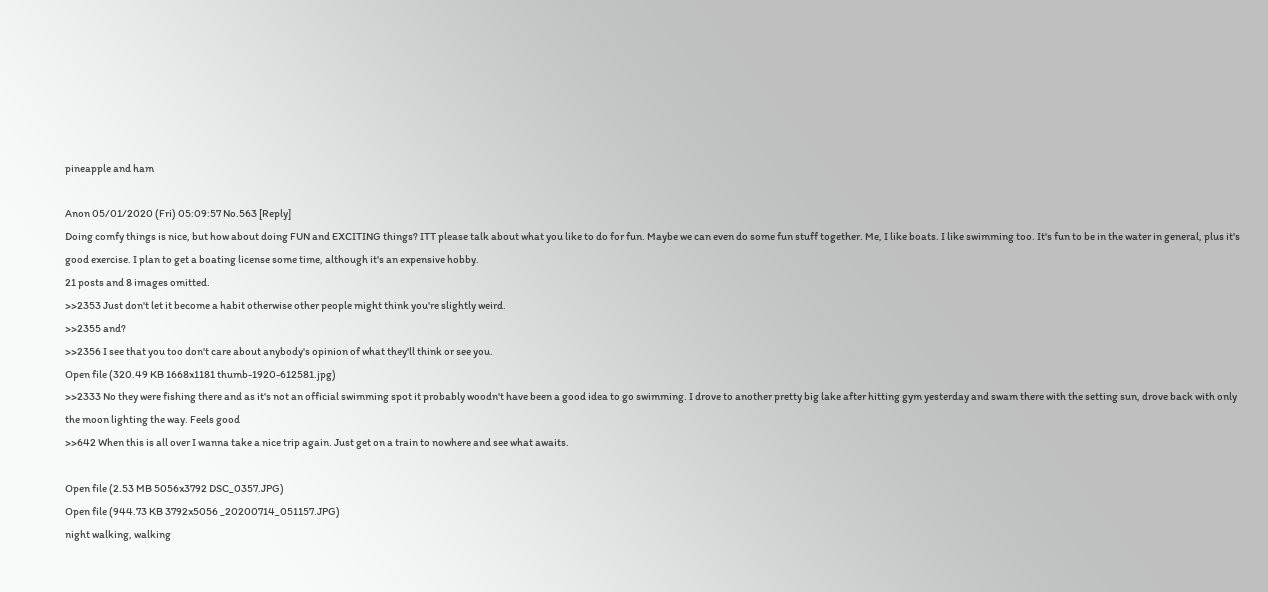pineapple and ham

Anon 05/01/2020 (Fri) 05:09:57 No.563 [Reply]
Doing comfy things is nice, but how about doing FUN and EXCITING things? ITT please talk about what you like to do for fun. Maybe we can even do some fun stuff together. Me, I like boats. I like swimming too. It's fun to be in the water in general, plus it's good exercise. I plan to get a boating license some time, although it's an expensive hobby.
21 posts and 8 images omitted.
>>2353 Just don't let it become a habit otherwise other people might think you're slightly weird.
>>2355 and?
>>2356 I see that you too don't care about anybody's opinion of what they'll think or see you.
Open file (320.49 KB 1668x1181 thumb-1920-612581.jpg)
>>2333 No they were fishing there and as it's not an official swimming spot it probably woodn't have been a good idea to go swimming. I drove to another pretty big lake after hitting gym yesterday and swam there with the setting sun, drove back with only the moon lighting the way. Feels good
>>642 When this is all over I wanna take a nice trip again. Just get on a train to nowhere and see what awaits.

Open file (2.53 MB 5056x3792 DSC_0357.JPG)
Open file (944.73 KB 3792x5056 _20200714_051157.JPG)
night walking, walking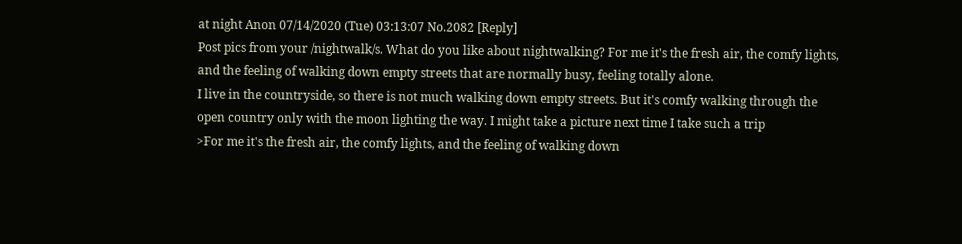at night Anon 07/14/2020 (Tue) 03:13:07 No.2082 [Reply]
Post pics from your /nightwalk/s. What do you like about nightwalking? For me it's the fresh air, the comfy lights, and the feeling of walking down empty streets that are normally busy, feeling totally alone.
I live in the countryside, so there is not much walking down empty streets. But it's comfy walking through the open country only with the moon lighting the way. I might take a picture next time I take such a trip
>For me it's the fresh air, the comfy lights, and the feeling of walking down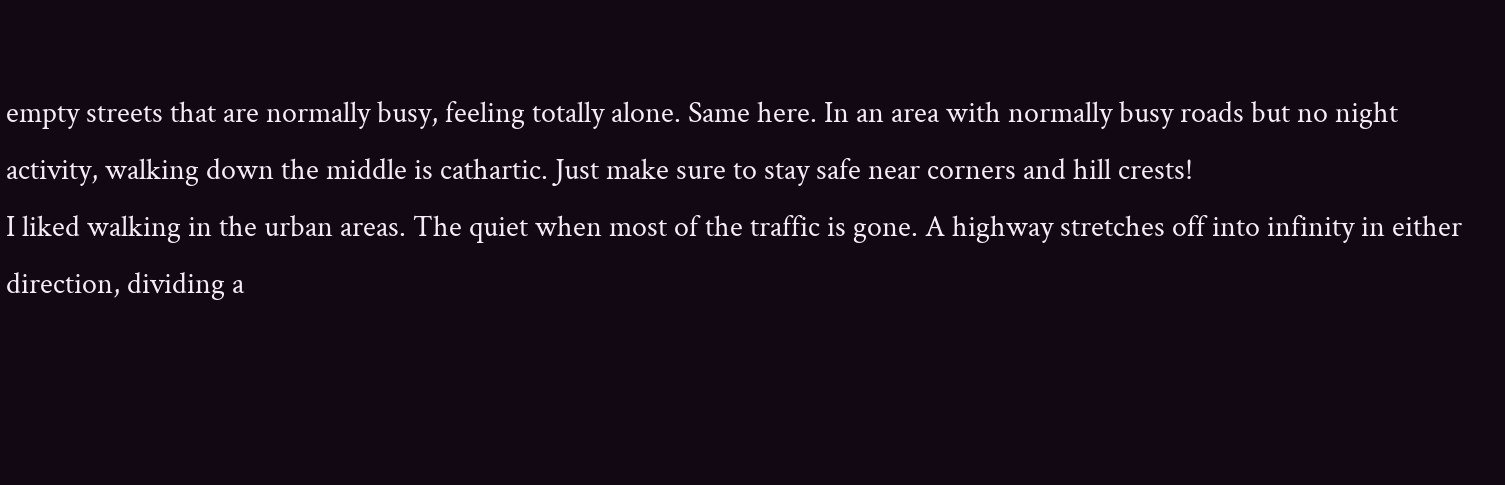empty streets that are normally busy, feeling totally alone. Same here. In an area with normally busy roads but no night activity, walking down the middle is cathartic. Just make sure to stay safe near corners and hill crests!
I liked walking in the urban areas. The quiet when most of the traffic is gone. A highway stretches off into infinity in either direction, dividing a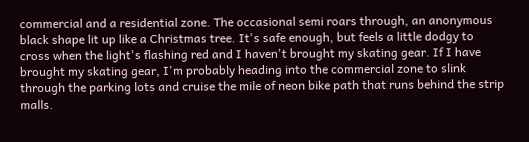commercial and a residential zone. The occasional semi roars through, an anonymous black shape lit up like a Christmas tree. It's safe enough, but feels a little dodgy to cross when the light's flashing red and I haven't brought my skating gear. If I have brought my skating gear, I'm probably heading into the commercial zone to slink through the parking lots and cruise the mile of neon bike path that runs behind the strip malls.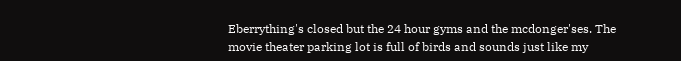Eberrything's closed but the 24 hour gyms and the mcdonger'ses. The movie theater parking lot is full of birds and sounds just like my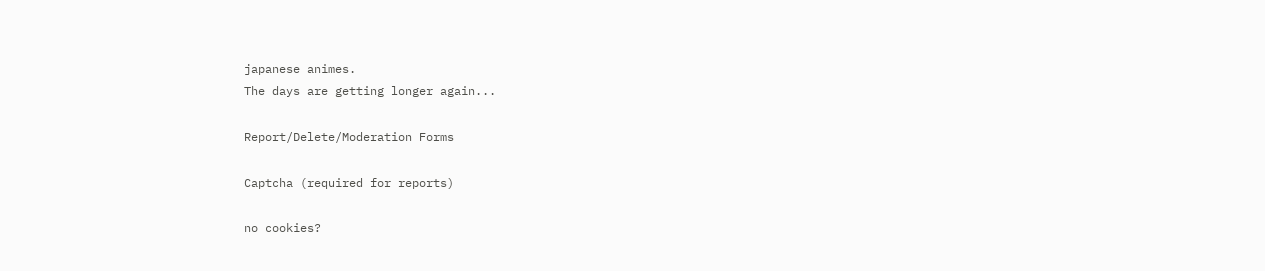japanese animes.
The days are getting longer again...

Report/Delete/Moderation Forms

Captcha (required for reports)

no cookies?